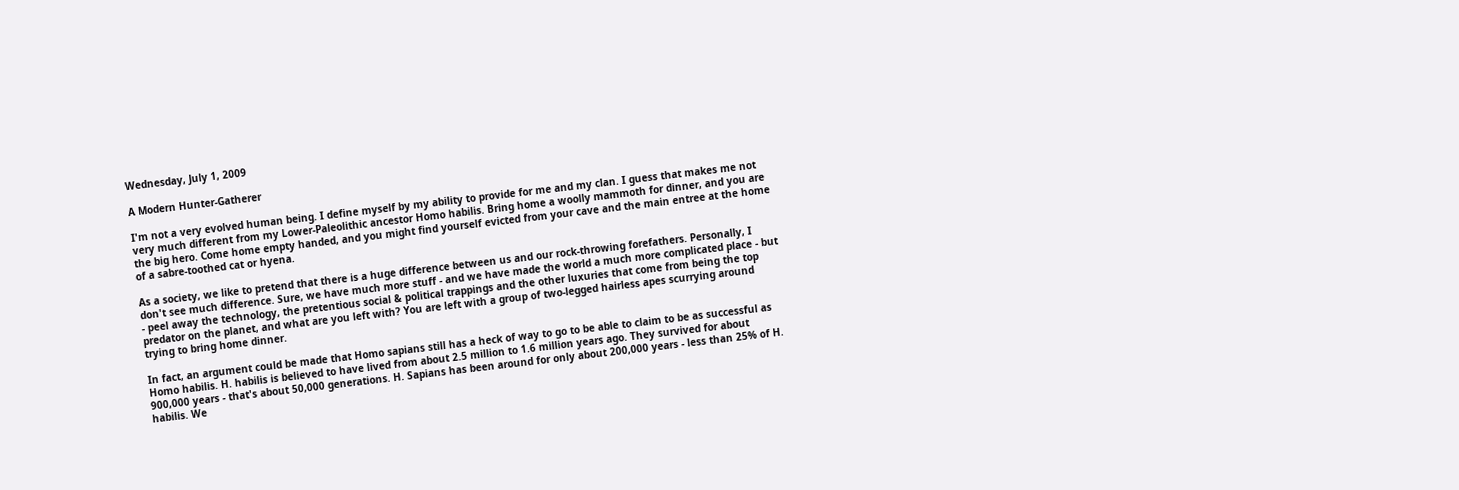Wednesday, July 1, 2009

A Modern Hunter-Gatherer

I'm not a very evolved human being. I define myself by my ability to provide for me and my clan. I guess that makes me not very much different from my Lower-Paleolithic ancestor Homo habilis. Bring home a woolly mammoth for dinner, and you are the big hero. Come home empty handed, and you might find yourself evicted from your cave and the main entree at the home of a sabre-toothed cat or hyena.

As a society, we like to pretend that there is a huge difference between us and our rock-throwing forefathers. Personally, I don't see much difference. Sure, we have much more stuff - and we have made the world a much more complicated place - but - peel away the technology, the pretentious social & political trappings and the other luxuries that come from being the top predator on the planet, and what are you left with? You are left with a group of two-legged hairless apes scurrying around trying to bring home dinner.

In fact, an argument could be made that Homo sapians still has a heck of way to go to be able to claim to be as successful as Homo habilis. H. habilis is believed to have lived from about 2.5 million to 1.6 million years ago. They survived for about 900,000 years - that's about 50,000 generations. H. Sapians has been around for only about 200,000 years - less than 25% of H. habilis. We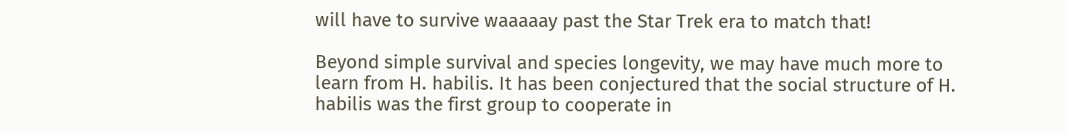will have to survive waaaaay past the Star Trek era to match that!

Beyond simple survival and species longevity, we may have much more to learn from H. habilis. It has been conjectured that the social structure of H. habilis was the first group to cooperate in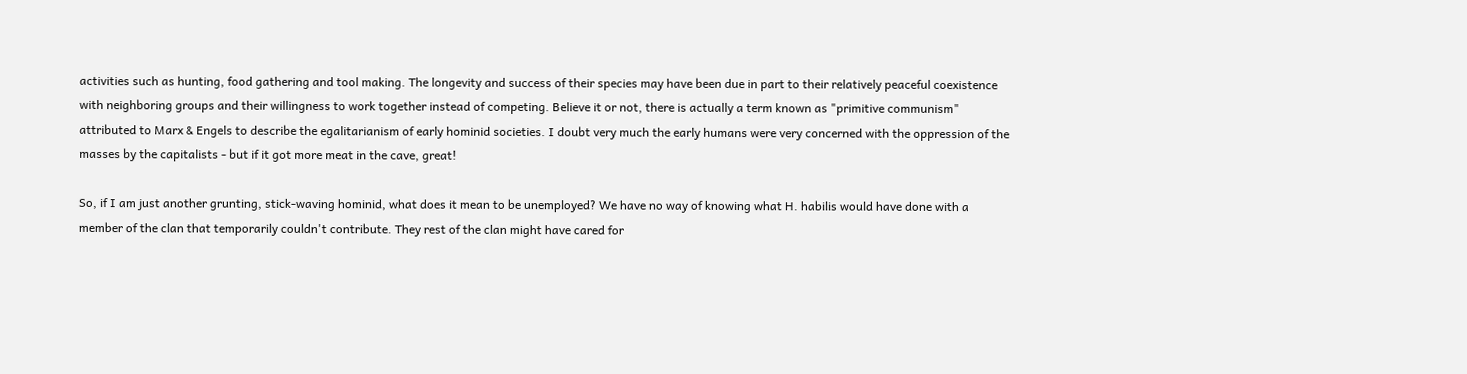activities such as hunting, food gathering and tool making. The longevity and success of their species may have been due in part to their relatively peaceful coexistence with neighboring groups and their willingness to work together instead of competing. Believe it or not, there is actually a term known as "primitive communism" attributed to Marx & Engels to describe the egalitarianism of early hominid societies. I doubt very much the early humans were very concerned with the oppression of the masses by the capitalists - but if it got more meat in the cave, great!

So, if I am just another grunting, stick-waving hominid, what does it mean to be unemployed? We have no way of knowing what H. habilis would have done with a member of the clan that temporarily couldn't contribute. They rest of the clan might have cared for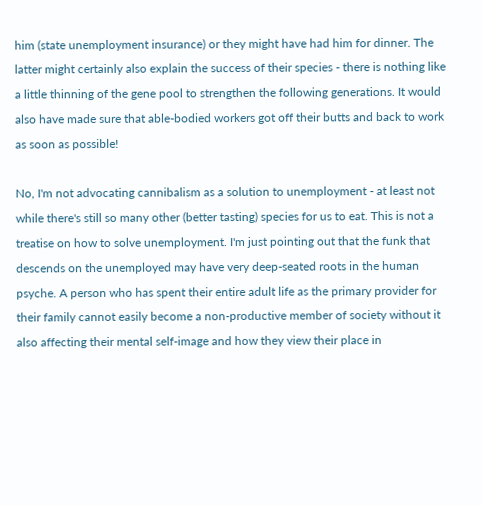him (state unemployment insurance) or they might have had him for dinner. The latter might certainly also explain the success of their species - there is nothing like a little thinning of the gene pool to strengthen the following generations. It would also have made sure that able-bodied workers got off their butts and back to work as soon as possible!

No, I'm not advocating cannibalism as a solution to unemployment - at least not while there's still so many other (better tasting) species for us to eat. This is not a treatise on how to solve unemployment. I'm just pointing out that the funk that descends on the unemployed may have very deep-seated roots in the human psyche. A person who has spent their entire adult life as the primary provider for their family cannot easily become a non-productive member of society without it also affecting their mental self-image and how they view their place in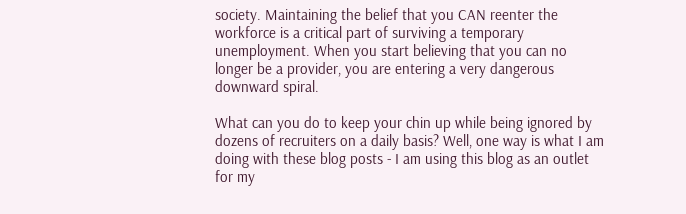society. Maintaining the belief that you CAN reenter the workforce is a critical part of surviving a temporary unemployment. When you start believing that you can no longer be a provider, you are entering a very dangerous downward spiral.

What can you do to keep your chin up while being ignored by dozens of recruiters on a daily basis? Well, one way is what I am doing with these blog posts - I am using this blog as an outlet for my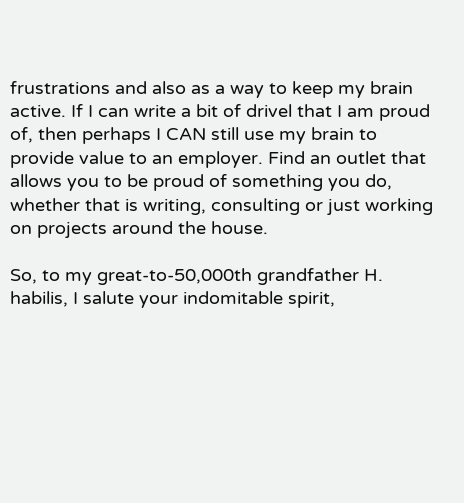frustrations and also as a way to keep my brain active. If I can write a bit of drivel that I am proud of, then perhaps I CAN still use my brain to provide value to an employer. Find an outlet that allows you to be proud of something you do, whether that is writing, consulting or just working on projects around the house.

So, to my great-to-50,000th grandfather H. habilis, I salute your indomitable spirit,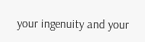your ingenuity and your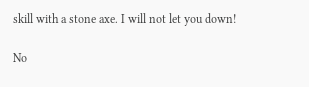skill with a stone axe. I will not let you down!

No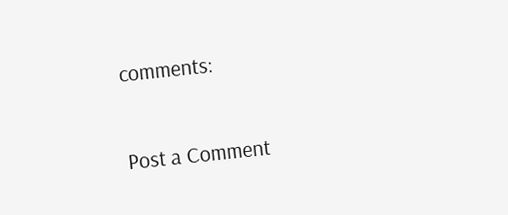comments:

Post a Comment